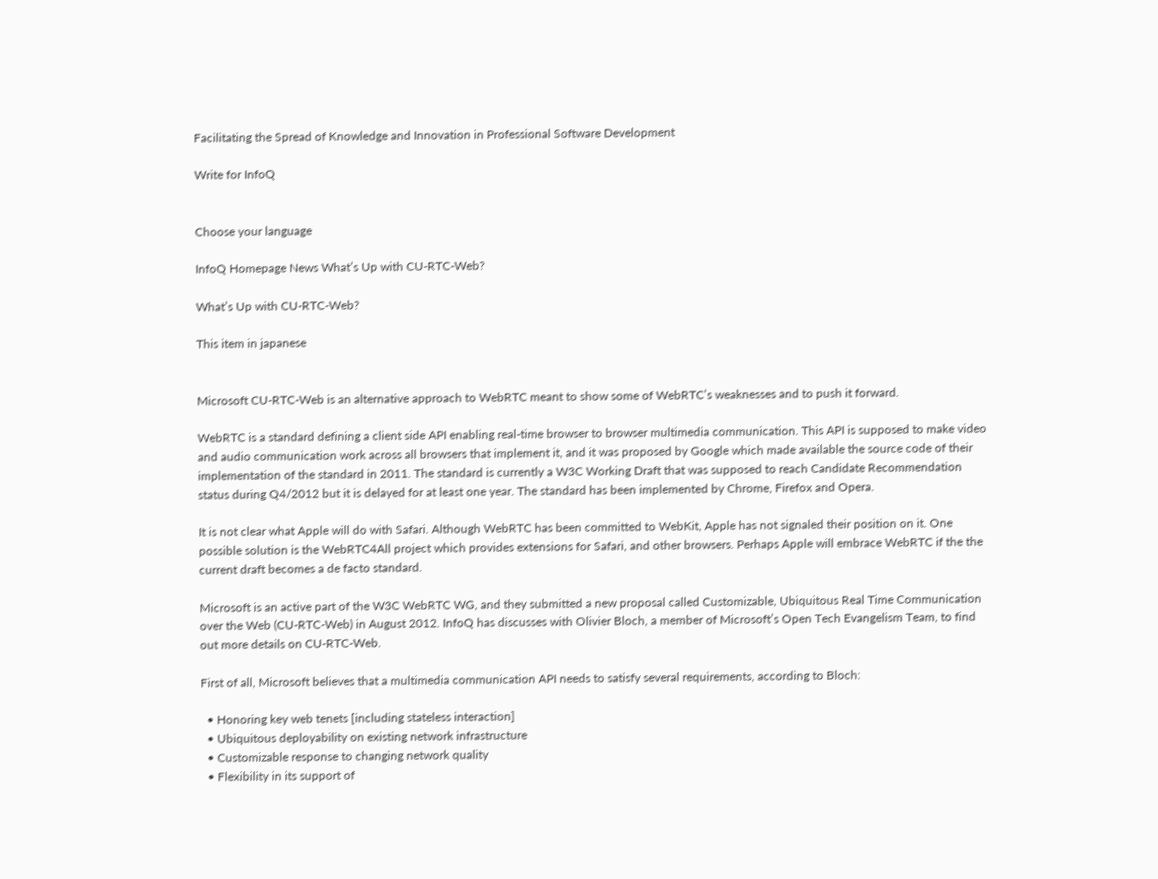Facilitating the Spread of Knowledge and Innovation in Professional Software Development

Write for InfoQ


Choose your language

InfoQ Homepage News What’s Up with CU-RTC-Web?

What’s Up with CU-RTC-Web?

This item in japanese


Microsoft CU-RTC-Web is an alternative approach to WebRTC meant to show some of WebRTC’s weaknesses and to push it forward.

WebRTC is a standard defining a client side API enabling real-time browser to browser multimedia communication. This API is supposed to make video and audio communication work across all browsers that implement it, and it was proposed by Google which made available the source code of their implementation of the standard in 2011. The standard is currently a W3C Working Draft that was supposed to reach Candidate Recommendation status during Q4/2012 but it is delayed for at least one year. The standard has been implemented by Chrome, Firefox and Opera.

It is not clear what Apple will do with Safari. Although WebRTC has been committed to WebKit, Apple has not signaled their position on it. One possible solution is the WebRTC4All project which provides extensions for Safari, and other browsers. Perhaps Apple will embrace WebRTC if the the current draft becomes a de facto standard.

Microsoft is an active part of the W3C WebRTC WG, and they submitted a new proposal called Customizable, Ubiquitous Real Time Communication over the Web (CU-RTC-Web) in August 2012. InfoQ has discusses with Olivier Bloch, a member of Microsoft’s Open Tech Evangelism Team, to find out more details on CU-RTC-Web.

First of all, Microsoft believes that a multimedia communication API needs to satisfy several requirements, according to Bloch:

  • Honoring key web tenets [including stateless interaction]
  • Ubiquitous deployability on existing network infrastructure
  • Customizable response to changing network quality
  • Flexibility in its support of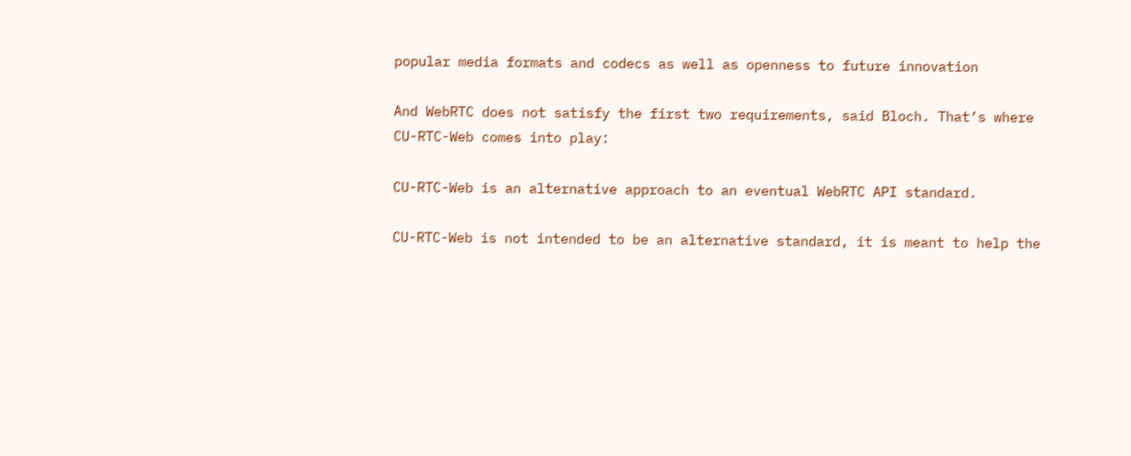popular media formats and codecs as well as openness to future innovation

And WebRTC does not satisfy the first two requirements, said Bloch. That’s where CU-RTC-Web comes into play:

CU-RTC-Web is an alternative approach to an eventual WebRTC API standard.

CU-RTC-Web is not intended to be an alternative standard, it is meant to help the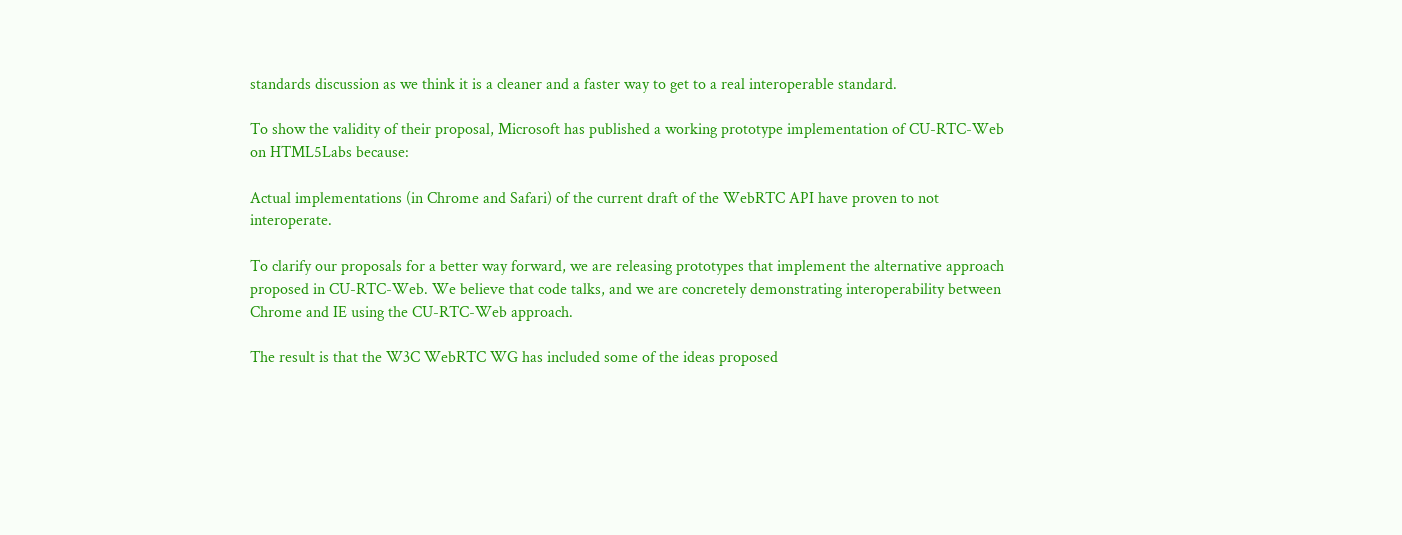standards discussion as we think it is a cleaner and a faster way to get to a real interoperable standard.

To show the validity of their proposal, Microsoft has published a working prototype implementation of CU-RTC-Web on HTML5Labs because:

Actual implementations (in Chrome and Safari) of the current draft of the WebRTC API have proven to not interoperate.

To clarify our proposals for a better way forward, we are releasing prototypes that implement the alternative approach proposed in CU-RTC-Web. We believe that code talks, and we are concretely demonstrating interoperability between Chrome and IE using the CU-RTC-Web approach.

The result is that the W3C WebRTC WG has included some of the ideas proposed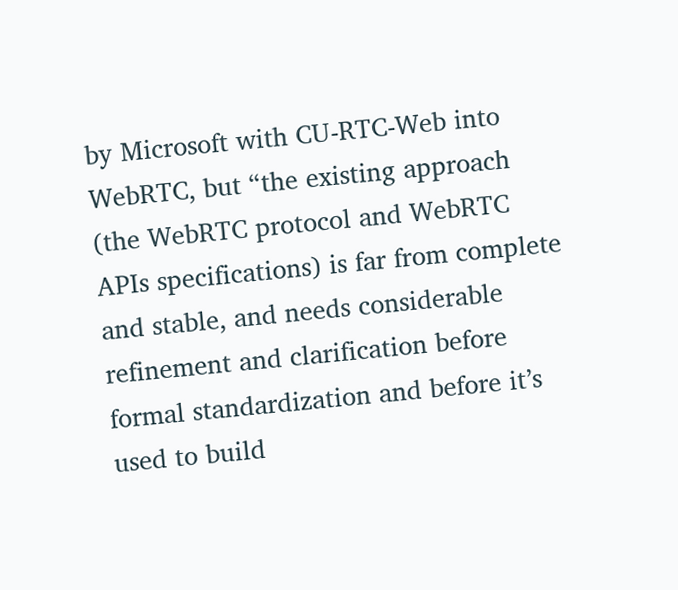by Microsoft with CU-RTC-Web into WebRTC, but “the existing approach (the WebRTC protocol and WebRTC APIs specifications) is far from complete and stable, and needs considerable refinement and clarification before formal standardization and before it’s used to build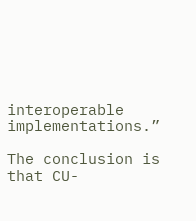interoperable implementations.”

The conclusion is that CU-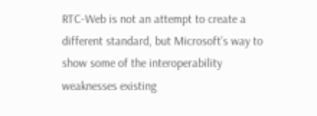RTC-Web is not an attempt to create a different standard, but Microsoft’s way to show some of the interoperability weaknesses existing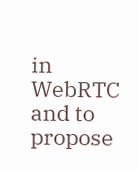in WebRTC and to propose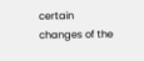certain changes of the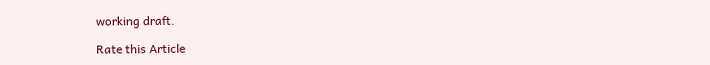working draft.

Rate this Article